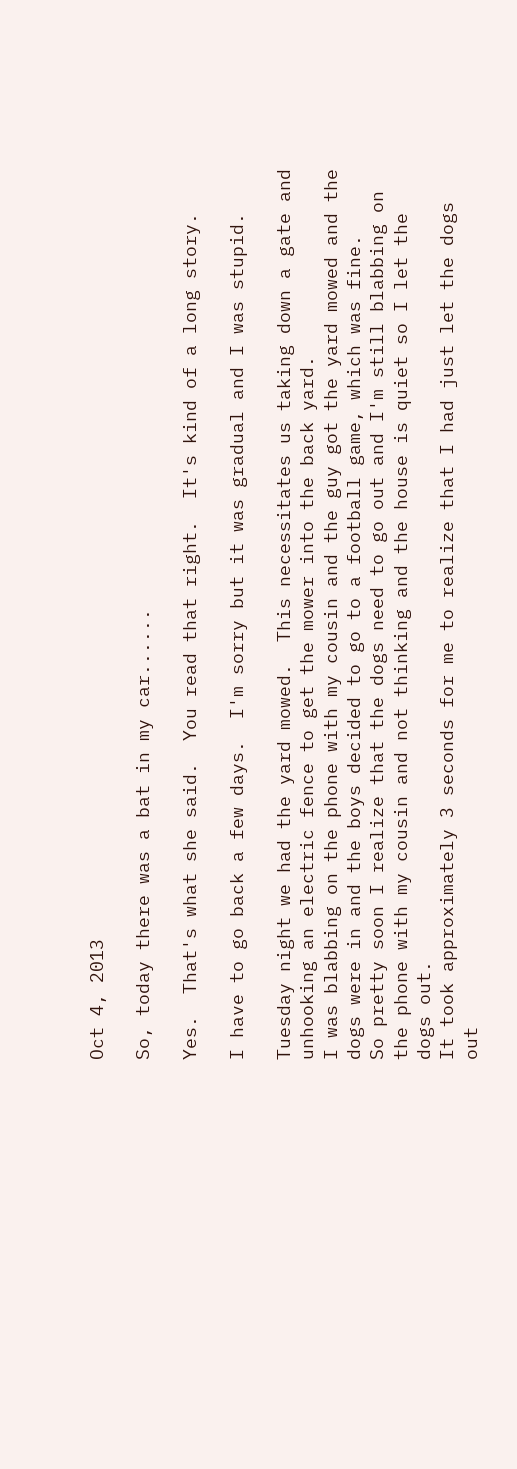Oct 4, 2013

So, today there was a bat in my car......

Yes.  That's what she said.  You read that right.  It's kind of a long story.

I have to go back a few days.  I'm sorry but it was gradual and I was stupid.

Tuesday night we had the yard mowed.  This necessitates us taking down a gate and  unhooking an electric fence to get the mower into the back yard.
I was blabbing on the phone with my cousin and the guy got the yard mowed and the dogs were in and the boys decided to go to a football game, which was fine.
So pretty soon I realize that the dogs need to go out and I'm still blabbing on the phone with my cousin and not thinking and the house is quiet so I let the dogs out.
It took approximately 3 seconds for me to realize that I had just let the dogs out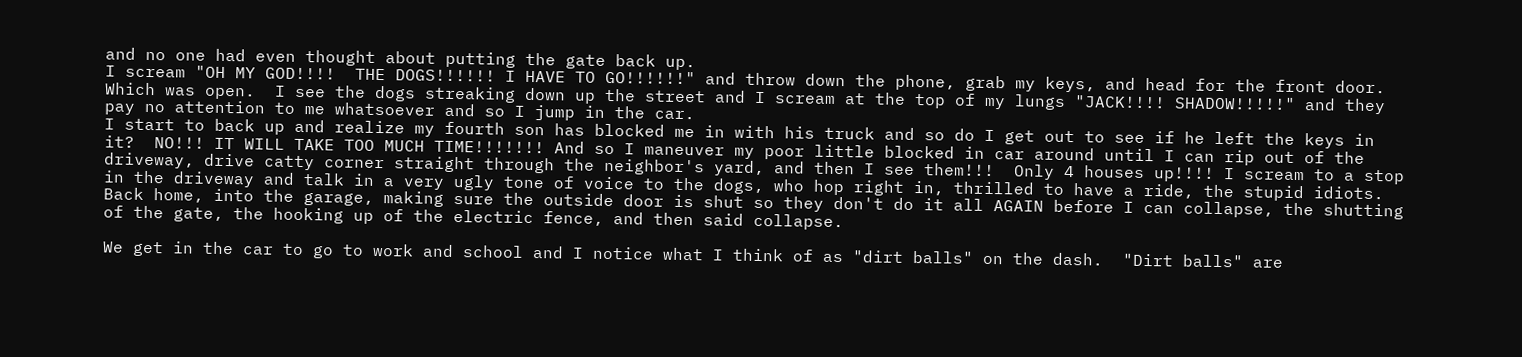and no one had even thought about putting the gate back up.
I scream "OH MY GOD!!!!  THE DOGS!!!!!! I HAVE TO GO!!!!!!" and throw down the phone, grab my keys, and head for the front door.  Which was open.  I see the dogs streaking down up the street and I scream at the top of my lungs "JACK!!!! SHADOW!!!!!" and they pay no attention to me whatsoever and so I jump in the car.
I start to back up and realize my fourth son has blocked me in with his truck and so do I get out to see if he left the keys in it?  NO!!! IT WILL TAKE TOO MUCH TIME!!!!!!! And so I maneuver my poor little blocked in car around until I can rip out of the driveway, drive catty corner straight through the neighbor's yard, and then I see them!!!  Only 4 houses up!!!! I scream to a stop in the driveway and talk in a very ugly tone of voice to the dogs, who hop right in, thrilled to have a ride, the stupid idiots.
Back home, into the garage, making sure the outside door is shut so they don't do it all AGAIN before I can collapse, the shutting of the gate, the hooking up of the electric fence, and then said collapse.

We get in the car to go to work and school and I notice what I think of as "dirt balls" on the dash.  "Dirt balls" are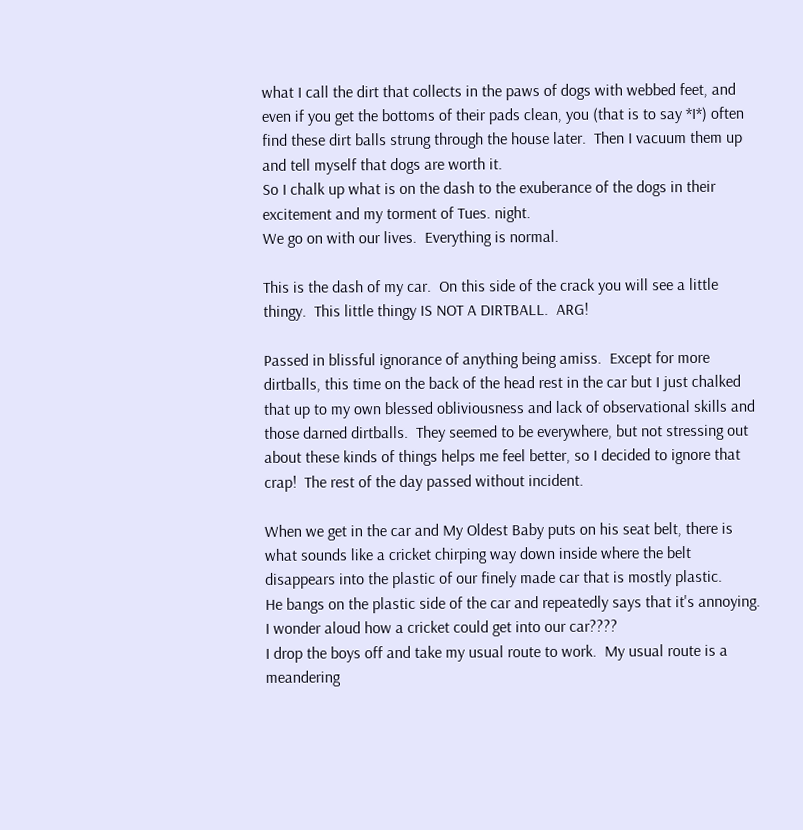what I call the dirt that collects in the paws of dogs with webbed feet, and even if you get the bottoms of their pads clean, you (that is to say *I*) often find these dirt balls strung through the house later.  Then I vacuum them up and tell myself that dogs are worth it.
So I chalk up what is on the dash to the exuberance of the dogs in their excitement and my torment of Tues. night.
We go on with our lives.  Everything is normal.

This is the dash of my car.  On this side of the crack you will see a little thingy.  This little thingy IS NOT A DIRTBALL.  ARG!

Passed in blissful ignorance of anything being amiss.  Except for more dirtballs, this time on the back of the head rest in the car but I just chalked that up to my own blessed obliviousness and lack of observational skills and those darned dirtballs.  They seemed to be everywhere, but not stressing out about these kinds of things helps me feel better, so I decided to ignore that crap!  The rest of the day passed without incident.

When we get in the car and My Oldest Baby puts on his seat belt, there is what sounds like a cricket chirping way down inside where the belt disappears into the plastic of our finely made car that is mostly plastic.
He bangs on the plastic side of the car and repeatedly says that it's annoying.
I wonder aloud how a cricket could get into our car????
I drop the boys off and take my usual route to work.  My usual route is a meandering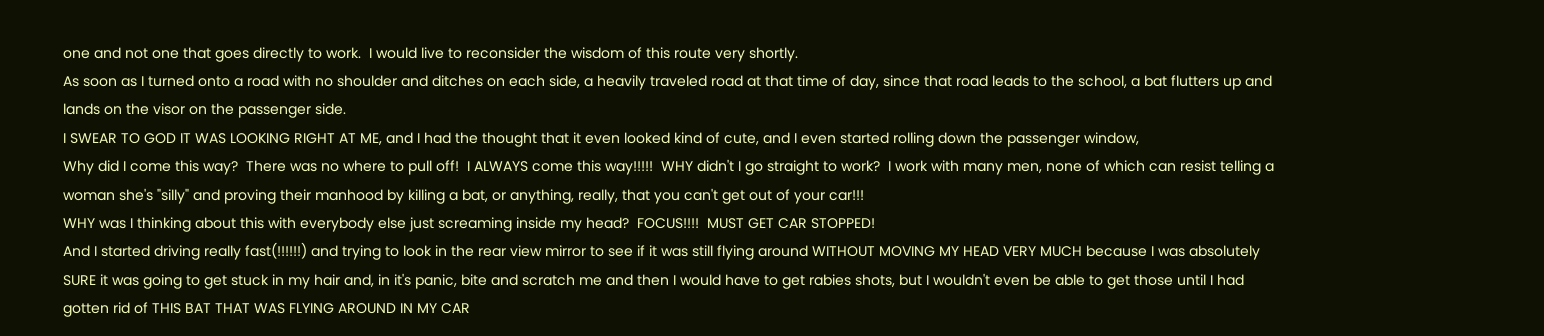one and not one that goes directly to work.  I would live to reconsider the wisdom of this route very shortly.
As soon as I turned onto a road with no shoulder and ditches on each side, a heavily traveled road at that time of day, since that road leads to the school, a bat flutters up and lands on the visor on the passenger side.
I SWEAR TO GOD IT WAS LOOKING RIGHT AT ME, and I had the thought that it even looked kind of cute, and I even started rolling down the passenger window,
Why did I come this way?  There was no where to pull off!  I ALWAYS come this way!!!!!  WHY didn't I go straight to work?  I work with many men, none of which can resist telling a woman she's "silly" and proving their manhood by killing a bat, or anything, really, that you can't get out of your car!!!
WHY was I thinking about this with everybody else just screaming inside my head?  FOCUS!!!!  MUST GET CAR STOPPED!
And I started driving really fast(!!!!!!) and trying to look in the rear view mirror to see if it was still flying around WITHOUT MOVING MY HEAD VERY MUCH because I was absolutely SURE it was going to get stuck in my hair and, in it's panic, bite and scratch me and then I would have to get rabies shots, but I wouldn't even be able to get those until I had gotten rid of THIS BAT THAT WAS FLYING AROUND IN MY CAR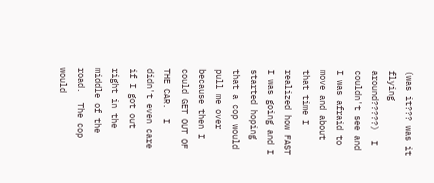(was it??? was it flying around?????)  I couldn't see and I was afraid to move and about that time I realized how FAST I was going and I started hoping that a cop would pull me over because then I could GET OUT OF THE CAR.  I didn't even care if I got out right in the middle of the road.  The cop would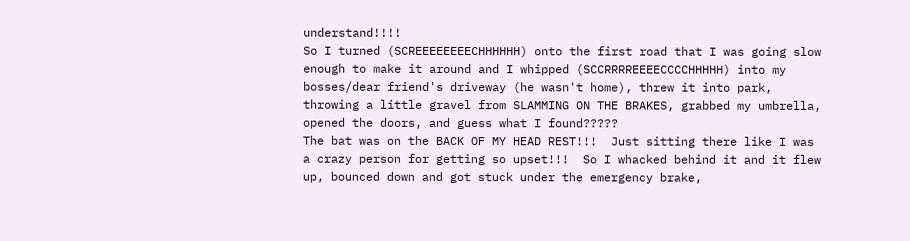understand!!!!
So I turned (SCREEEEEEEECHHHHHH) onto the first road that I was going slow enough to make it around and I whipped (SCCRRRREEEECCCCHHHHH) into my bosses/dear friend's driveway (he wasn't home), threw it into park, throwing a little gravel from SLAMMING ON THE BRAKES, grabbed my umbrella, opened the doors, and guess what I found?????
The bat was on the BACK OF MY HEAD REST!!!  Just sitting there like I was a crazy person for getting so upset!!!  So I whacked behind it and it flew up, bounced down and got stuck under the emergency brake,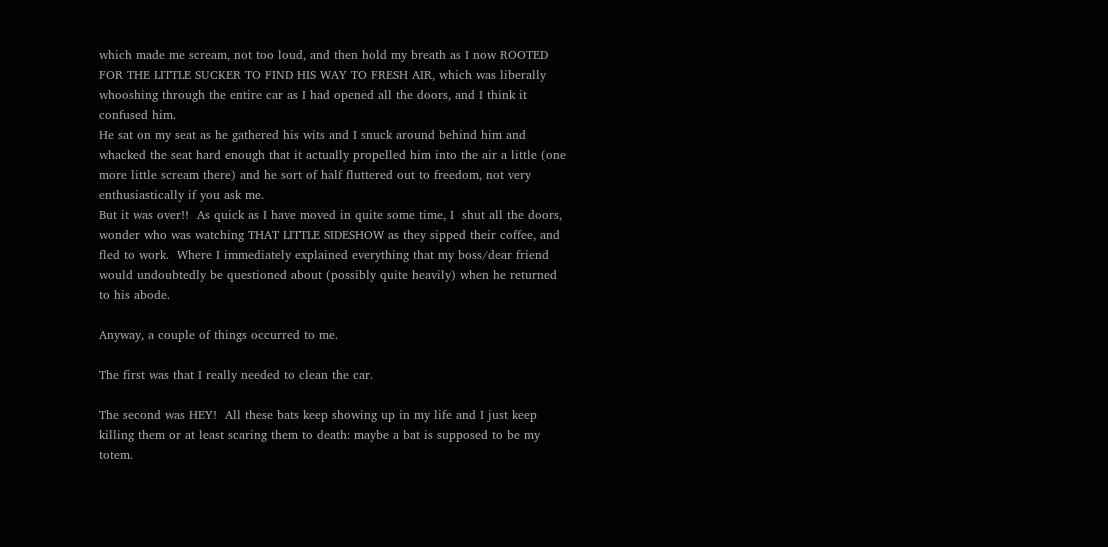which made me scream, not too loud, and then hold my breath as I now ROOTED FOR THE LITTLE SUCKER TO FIND HIS WAY TO FRESH AIR, which was liberally whooshing through the entire car as I had opened all the doors, and I think it confused him.
He sat on my seat as he gathered his wits and I snuck around behind him and whacked the seat hard enough that it actually propelled him into the air a little (one more little scream there) and he sort of half fluttered out to freedom, not very enthusiastically if you ask me.
But it was over!!  As quick as I have moved in quite some time, I  shut all the doors, wonder who was watching THAT LITTLE SIDESHOW as they sipped their coffee, and fled to work.  Where I immediately explained everything that my boss/dear friend would undoubtedly be questioned about (possibly quite heavily) when he returned to his abode.

Anyway, a couple of things occurred to me.

The first was that I really needed to clean the car.

The second was HEY!  All these bats keep showing up in my life and I just keep killing them or at least scaring them to death: maybe a bat is supposed to be my totem.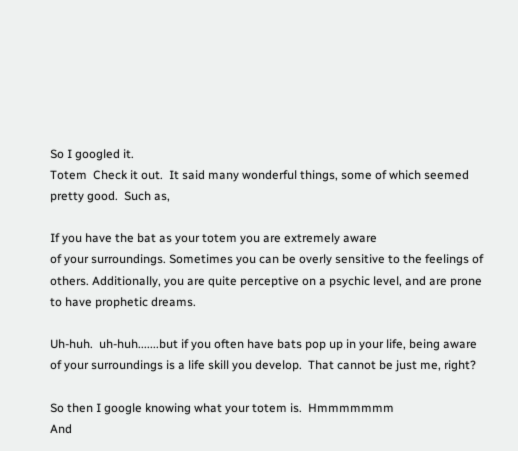So I googled it.
Totem  Check it out.  It said many wonderful things, some of which seemed pretty good.  Such as,

If you have the bat as your totem you are extremely aware
of your surroundings. Sometimes you can be overly sensitive to the feelings of others. Additionally, you are quite perceptive on a psychic level, and are prone to have prophetic dreams.

Uh-huh.  uh-huh.......but if you often have bats pop up in your life, being aware of your surroundings is a life skill you develop.  That cannot be just me, right?

So then I google knowing what your totem is.  Hmmmmmmm
And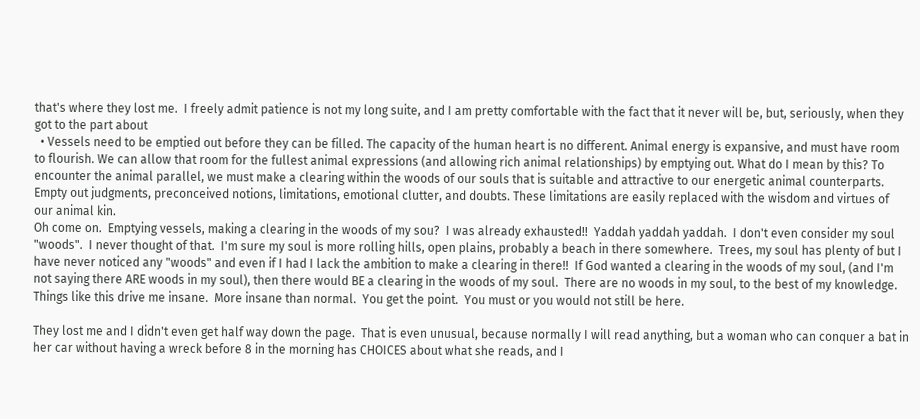that's where they lost me.  I freely admit patience is not my long suite, and I am pretty comfortable with the fact that it never will be, but, seriously, when they got to the part about
  • Vessels need to be emptied out before they can be filled. The capacity of the human heart is no different. Animal energy is expansive, and must have room to flourish. We can allow that room for the fullest animal expressions (and allowing rich animal relationships) by emptying out. What do I mean by this? To encounter the animal parallel, we must make a clearing within the woods of our souls that is suitable and attractive to our energetic animal counterparts. Empty out judgments, preconceived notions, limitations, emotional clutter, and doubts. These limitations are easily replaced with the wisdom and virtues of our animal kin.
Oh come on.  Emptying vessels, making a clearing in the woods of my sou?  I was already exhausted!!  Yaddah yaddah yaddah.  I don't even consider my soul "woods".  I never thought of that.  I'm sure my soul is more rolling hills, open plains, probably a beach in there somewhere.  Trees, my soul has plenty of but I have never noticed any "woods" and even if I had I lack the ambition to make a clearing in there!!  If God wanted a clearing in the woods of my soul, (and I'm not saying there ARE woods in my soul), then there would BE a clearing in the woods of my soul.  There are no woods in my soul, to the best of my knowledge.  Things like this drive me insane.  More insane than normal.  You get the point.  You must or you would not still be here.

They lost me and I didn't even get half way down the page.  That is even unusual, because normally I will read anything, but a woman who can conquer a bat in her car without having a wreck before 8 in the morning has CHOICES about what she reads, and I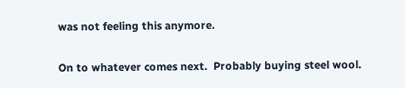was not feeling this anymore.

On to whatever comes next.  Probably buying steel wool.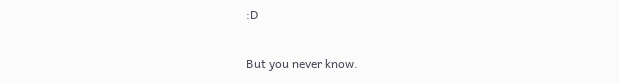:D

But you never know.